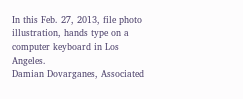In this Feb. 27, 2013, file photo illustration, hands type on a computer keyboard in Los Angeles.
Damian Dovarganes, Associated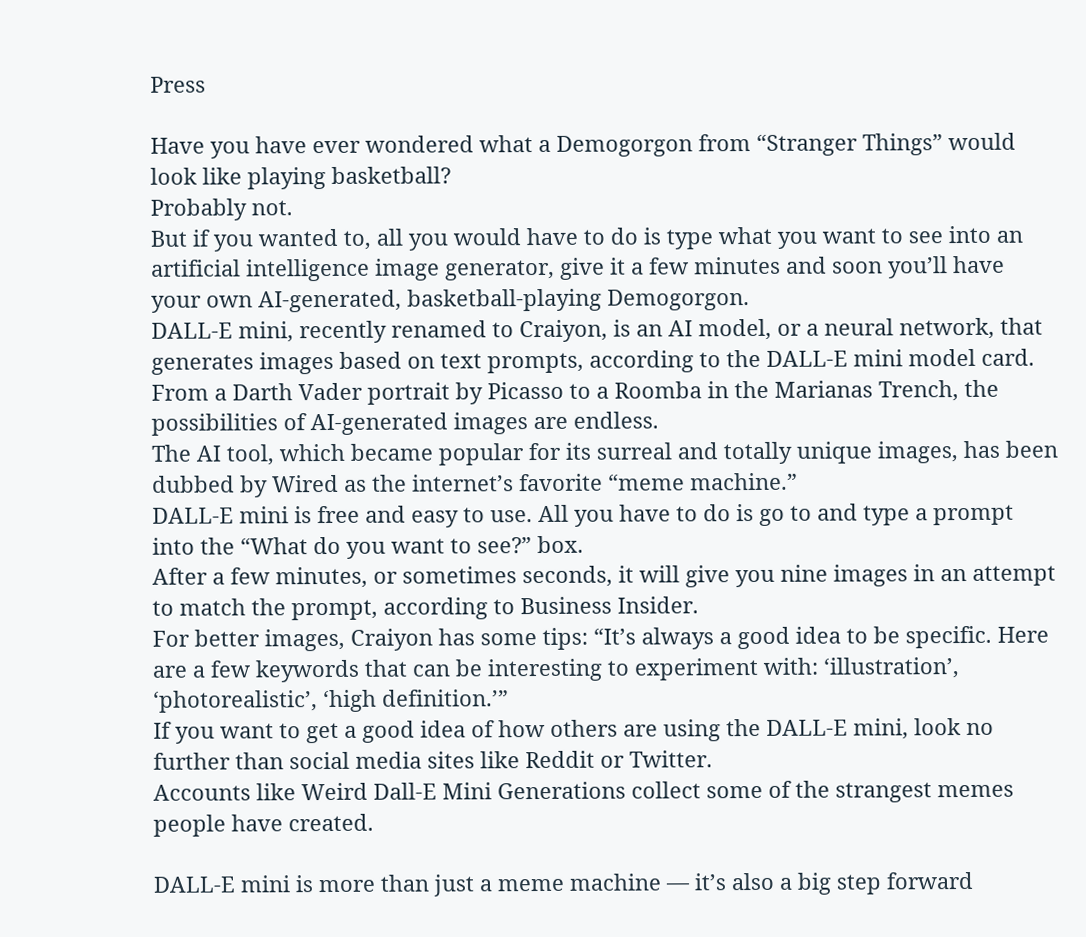Press

Have you have ever wondered what a Demogorgon from “Stranger Things” would look like playing basketball?
Probably not.
But if you wanted to, all you would have to do is type what you want to see into an artificial intelligence image generator, give it a few minutes and soon you’ll have your own AI-generated, basketball-playing Demogorgon.
DALL-E mini, recently renamed to Craiyon, is an AI model, or a neural network, that generates images based on text prompts, according to the DALL-E mini model card. From a Darth Vader portrait by Picasso to a Roomba in the Marianas Trench, the possibilities of AI-generated images are endless.
The AI tool, which became popular for its surreal and totally unique images, has been dubbed by Wired as the internet’s favorite “meme machine.”
DALL-E mini is free and easy to use. All you have to do is go to and type a prompt into the “What do you want to see?” box.
After a few minutes, or sometimes seconds, it will give you nine images in an attempt to match the prompt, according to Business Insider.
For better images, Craiyon has some tips: “It’s always a good idea to be specific. Here are a few keywords that can be interesting to experiment with: ‘illustration’, ‘photorealistic’, ‘high definition.’”
If you want to get a good idea of how others are using the DALL-E mini, look no further than social media sites like Reddit or Twitter.
Accounts like Weird Dall-E Mini Generations collect some of the strangest memes people have created.

DALL-E mini is more than just a meme machine — it’s also a big step forward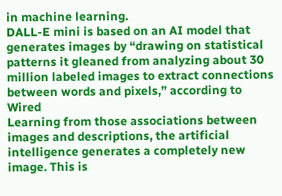in machine learning.
DALL-E mini is based on an AI model that generates images by “drawing on statistical patterns it gleaned from analyzing about 30 million labeled images to extract connections between words and pixels,” according to Wired
Learning from those associations between images and descriptions, the artificial intelligence generates a completely new image. This is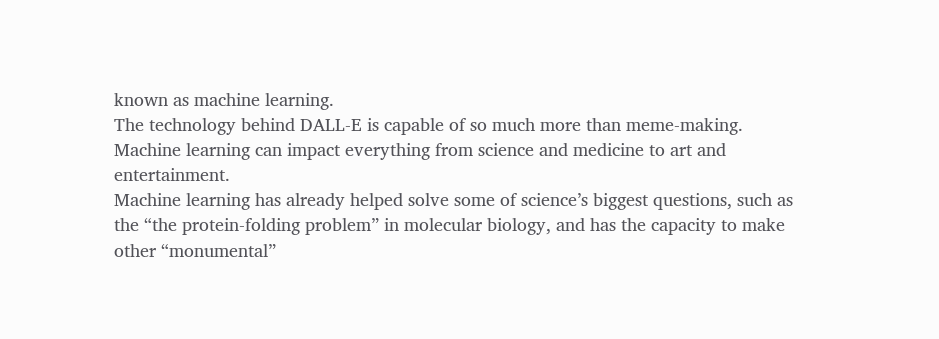known as machine learning.
The technology behind DALL-E is capable of so much more than meme-making. Machine learning can impact everything from science and medicine to art and entertainment.
Machine learning has already helped solve some of science’s biggest questions, such as the “the protein-folding problem” in molecular biology, and has the capacity to make other “monumental”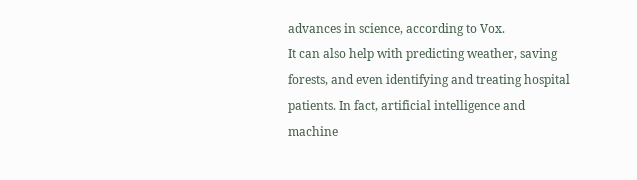advances in science, according to Vox.
It can also help with predicting weather, saving forests, and even identifying and treating hospital patients. In fact, artificial intelligence and machine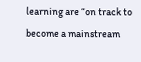learning are “on track to become a mainstream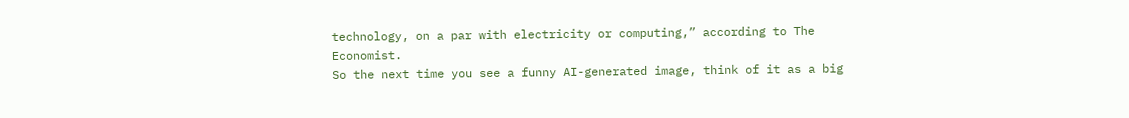technology, on a par with electricity or computing,” according to The Economist.
So the next time you see a funny AI-generated image, think of it as a big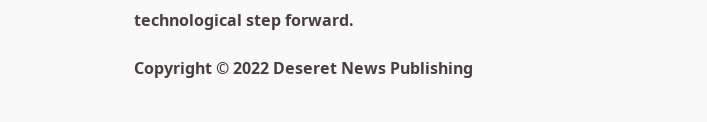technological step forward.

Copyright © 2022 Deseret News Publishing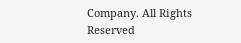Company. All Rights Reserved